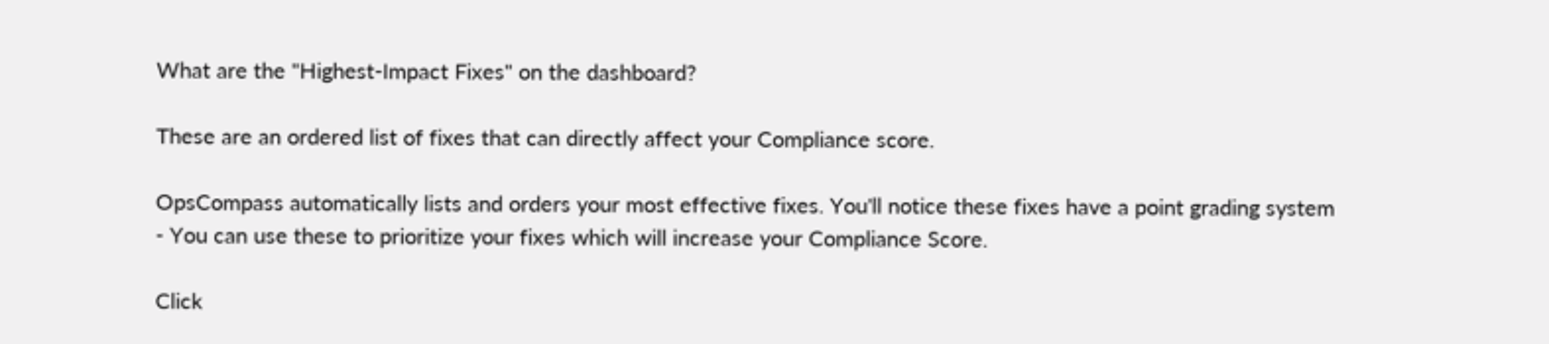What are the "Highest-Impact Fixes" on the dashboard?

These are an ordered list of fixes that can directly affect your Compliance score.

OpsCompass automatically lists and orders your most effective fixes. You'll notice these fixes have a point grading system - You can use these to prioritize your fixes which will increase your Compliance Score.

Click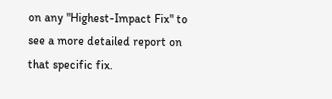on any "Highest-Impact Fix" to see a more detailed report on that specific fix.